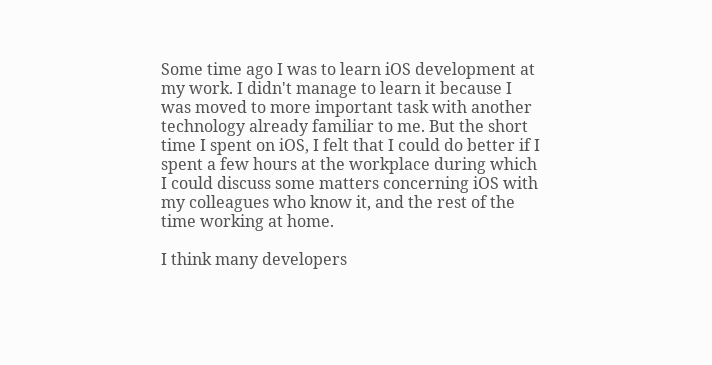Some time ago I was to learn iOS development at my work. I didn't manage to learn it because I was moved to more important task with another technology already familiar to me. But the short time I spent on iOS, I felt that I could do better if I spent a few hours at the workplace during which I could discuss some matters concerning iOS with my colleagues who know it, and the rest of the time working at home.

I think many developers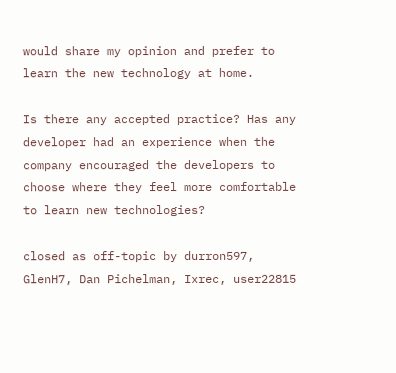would share my opinion and prefer to learn the new technology at home.

Is there any accepted practice? Has any developer had an experience when the company encouraged the developers to choose where they feel more comfortable to learn new technologies?

closed as off-topic by durron597, GlenH7, Dan Pichelman, Ixrec, user22815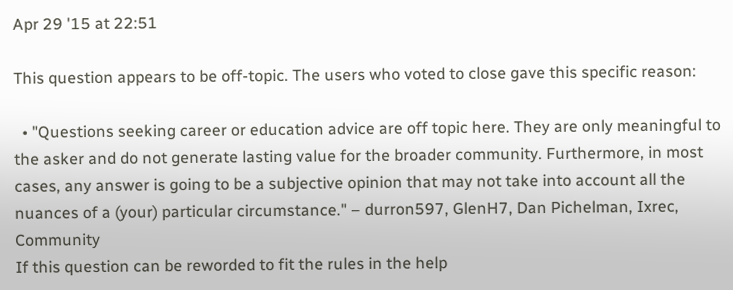Apr 29 '15 at 22:51

This question appears to be off-topic. The users who voted to close gave this specific reason:

  • "Questions seeking career or education advice are off topic here. They are only meaningful to the asker and do not generate lasting value for the broader community. Furthermore, in most cases, any answer is going to be a subjective opinion that may not take into account all the nuances of a (your) particular circumstance." – durron597, GlenH7, Dan Pichelman, Ixrec, Community
If this question can be reworded to fit the rules in the help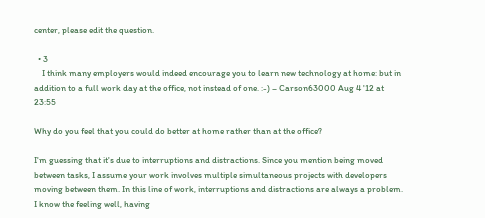center, please edit the question.

  • 3
    I think many employers would indeed encourage you to learn new technology at home: but in addition to a full work day at the office, not instead of one. :-) – Carson63000 Aug 4 '12 at 23:55

Why do you feel that you could do better at home rather than at the office?

I'm guessing that it's due to interruptions and distractions. Since you mention being moved between tasks, I assume your work involves multiple simultaneous projects with developers moving between them. In this line of work, interruptions and distractions are always a problem. I know the feeling well, having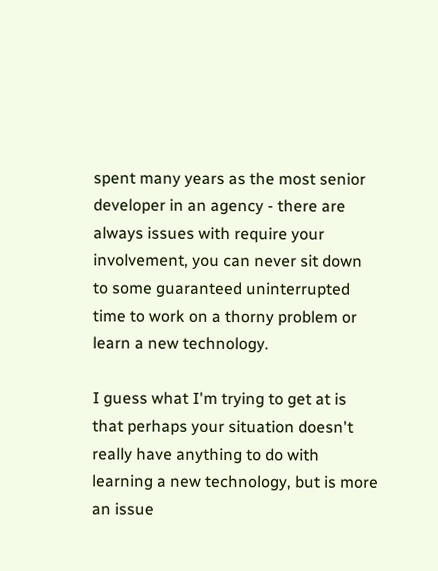spent many years as the most senior developer in an agency - there are always issues with require your involvement, you can never sit down to some guaranteed uninterrupted time to work on a thorny problem or learn a new technology.

I guess what I'm trying to get at is that perhaps your situation doesn't really have anything to do with learning a new technology, but is more an issue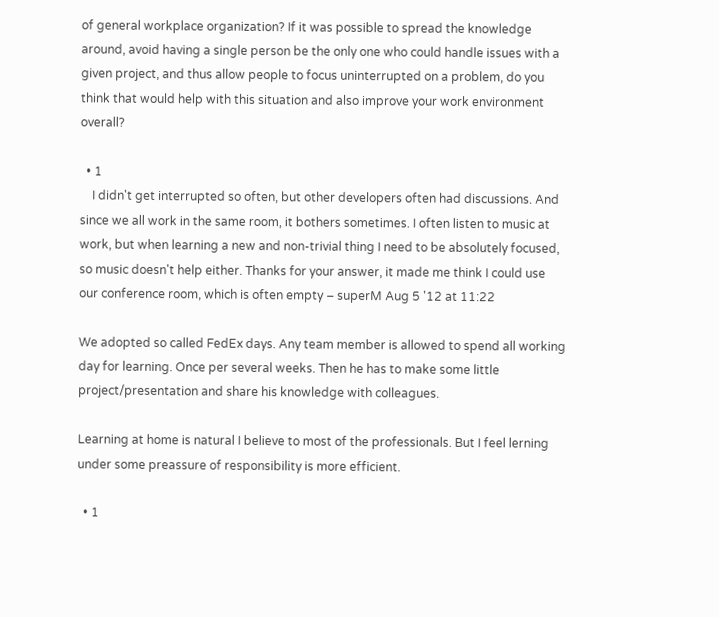of general workplace organization? If it was possible to spread the knowledge around, avoid having a single person be the only one who could handle issues with a given project, and thus allow people to focus uninterrupted on a problem, do you think that would help with this situation and also improve your work environment overall?

  • 1
    I didn't get interrupted so often, but other developers often had discussions. And since we all work in the same room, it bothers sometimes. I often listen to music at work, but when learning a new and non-trivial thing I need to be absolutely focused, so music doesn't help either. Thanks for your answer, it made me think I could use our conference room, which is often empty – superM Aug 5 '12 at 11:22

We adopted so called FedEx days. Any team member is allowed to spend all working day for learning. Once per several weeks. Then he has to make some little project/presentation and share his knowledge with colleagues.

Learning at home is natural I believe to most of the professionals. But I feel lerning under some preassure of responsibility is more efficient.

  • 1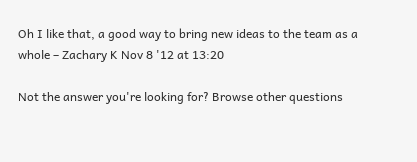Oh I like that, a good way to bring new ideas to the team as a whole – Zachary K Nov 8 '12 at 13:20

Not the answer you're looking for? Browse other questions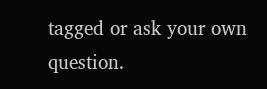tagged or ask your own question.